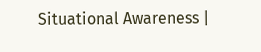Situational Awareness |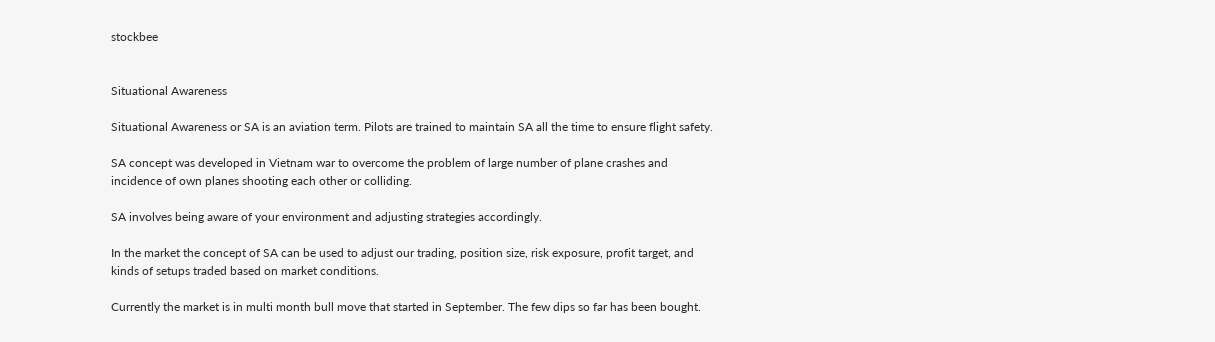stockbee


Situational Awareness

Situational Awareness or SA is an aviation term. Pilots are trained to maintain SA all the time to ensure flight safety.

SA concept was developed in Vietnam war to overcome the problem of large number of plane crashes and incidence of own planes shooting each other or colliding.

SA involves being aware of your environment and adjusting strategies accordingly.

In the market the concept of SA can be used to adjust our trading, position size, risk exposure, profit target, and kinds of setups traded based on market conditions.

Currently the market is in multi month bull move that started in September. The few dips so far has been bought.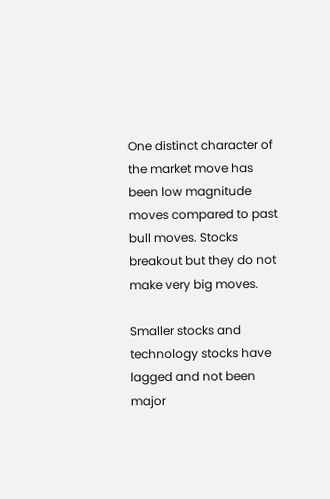One distinct character of the market move has been low magnitude moves compared to past bull moves. Stocks breakout but they do not make very big moves.

Smaller stocks and technology stocks have lagged and not been major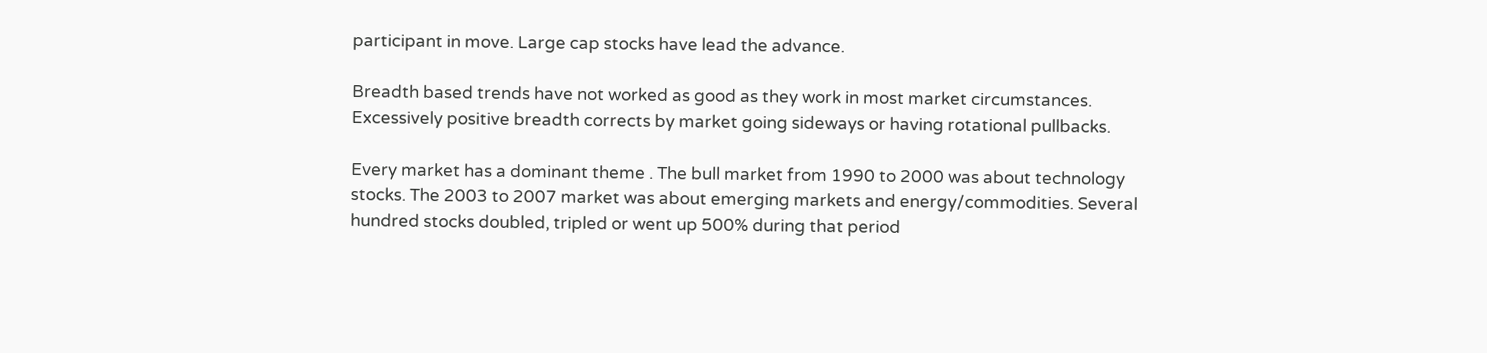participant in move. Large cap stocks have lead the advance.

Breadth based trends have not worked as good as they work in most market circumstances. Excessively positive breadth corrects by market going sideways or having rotational pullbacks.

Every market has a dominant theme . The bull market from 1990 to 2000 was about technology stocks. The 2003 to 2007 market was about emerging markets and energy/commodities. Several hundred stocks doubled, tripled or went up 500% during that period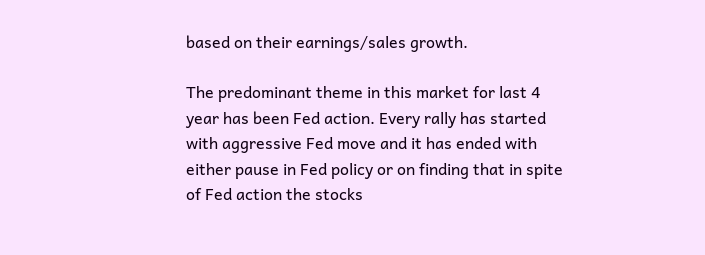based on their earnings/sales growth.

The predominant theme in this market for last 4 year has been Fed action. Every rally has started with aggressive Fed move and it has ended with either pause in Fed policy or on finding that in spite of Fed action the stocks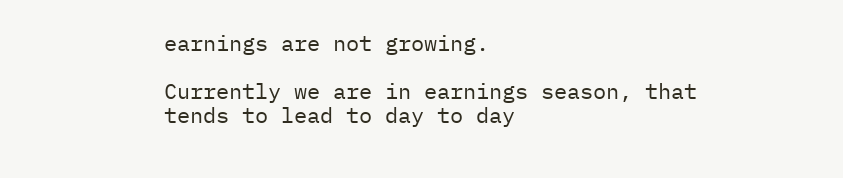earnings are not growing.

Currently we are in earnings season, that tends to lead to day to day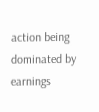action being dominated by earnings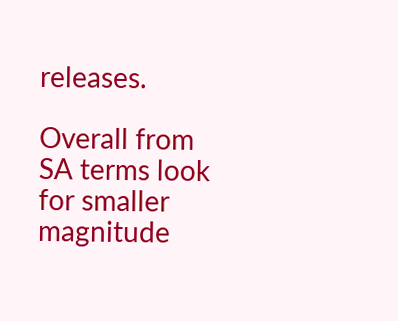releases.

Overall from SA terms look for smaller magnitude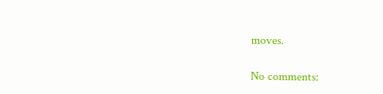moves.

No comments: